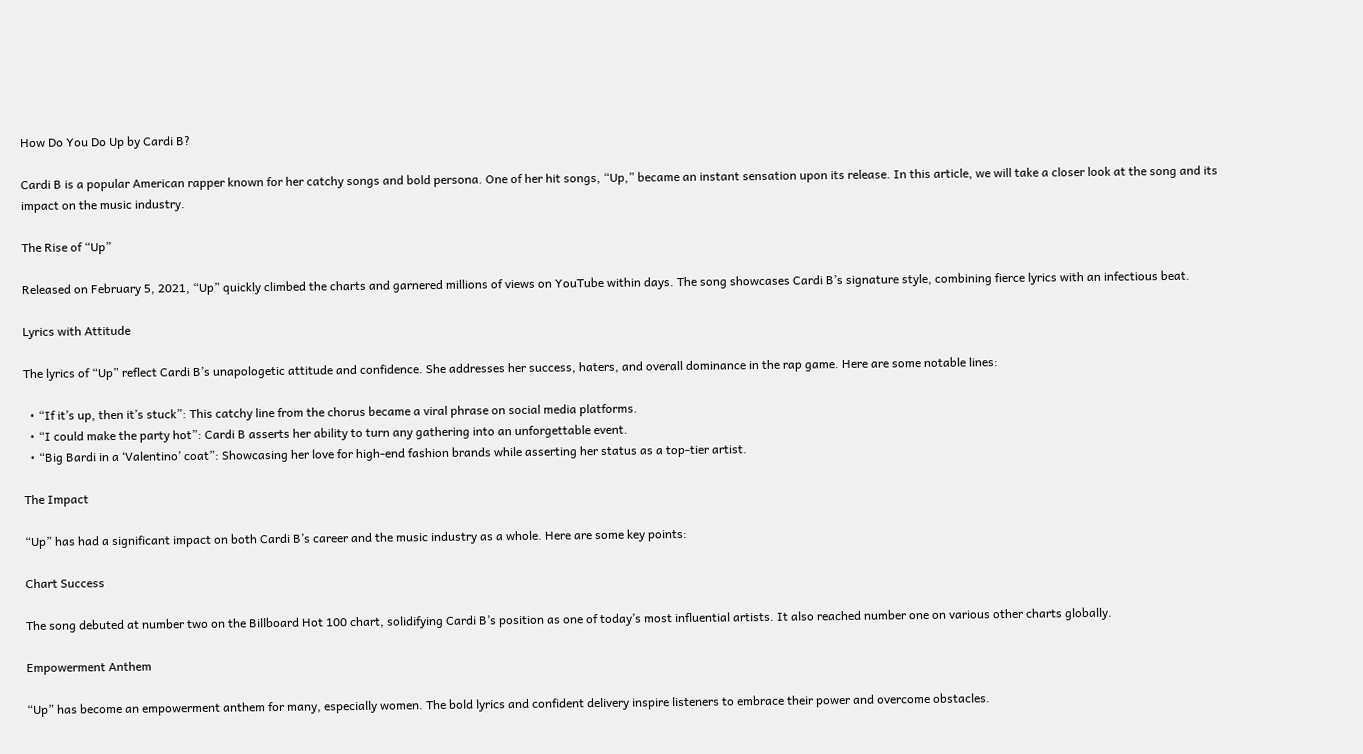How Do You Do Up by Cardi B?

Cardi B is a popular American rapper known for her catchy songs and bold persona. One of her hit songs, “Up,” became an instant sensation upon its release. In this article, we will take a closer look at the song and its impact on the music industry.

The Rise of “Up”

Released on February 5, 2021, “Up” quickly climbed the charts and garnered millions of views on YouTube within days. The song showcases Cardi B’s signature style, combining fierce lyrics with an infectious beat.

Lyrics with Attitude

The lyrics of “Up” reflect Cardi B’s unapologetic attitude and confidence. She addresses her success, haters, and overall dominance in the rap game. Here are some notable lines:

  • “If it’s up, then it’s stuck”: This catchy line from the chorus became a viral phrase on social media platforms.
  • “I could make the party hot”: Cardi B asserts her ability to turn any gathering into an unforgettable event.
  • “Big Bardi in a ‘Valentino’ coat”: Showcasing her love for high-end fashion brands while asserting her status as a top-tier artist.

The Impact

“Up” has had a significant impact on both Cardi B’s career and the music industry as a whole. Here are some key points:

Chart Success

The song debuted at number two on the Billboard Hot 100 chart, solidifying Cardi B’s position as one of today’s most influential artists. It also reached number one on various other charts globally.

Empowerment Anthem

“Up” has become an empowerment anthem for many, especially women. The bold lyrics and confident delivery inspire listeners to embrace their power and overcome obstacles.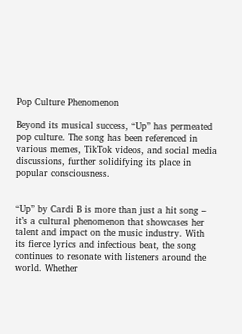Pop Culture Phenomenon

Beyond its musical success, “Up” has permeated pop culture. The song has been referenced in various memes, TikTok videos, and social media discussions, further solidifying its place in popular consciousness.


“Up” by Cardi B is more than just a hit song – it’s a cultural phenomenon that showcases her talent and impact on the music industry. With its fierce lyrics and infectious beat, the song continues to resonate with listeners around the world. Whether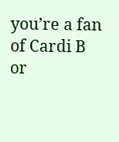you’re a fan of Cardi B or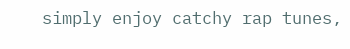simply enjoy catchy rap tunes,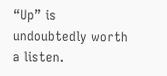“Up” is undoubtedly worth a listen.